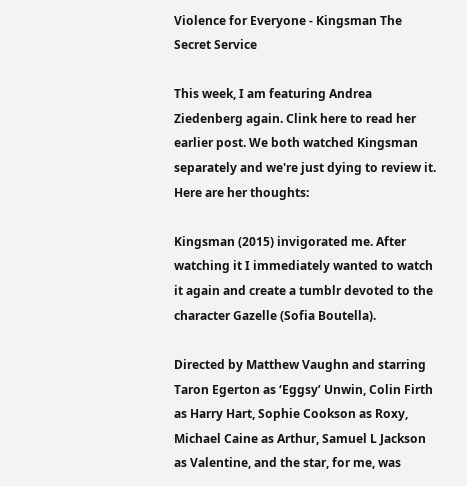Violence for Everyone - Kingsman The Secret Service

This week, I am featuring Andrea Ziedenberg again. Clink here to read her earlier post. We both watched Kingsman separately and we're just dying to review it. Here are her thoughts:

Kingsman (2015) invigorated me. After watching it I immediately wanted to watch it again and create a tumblr devoted to the character Gazelle (Sofia Boutella).

Directed by Matthew Vaughn and starring Taron Egerton as ‘Eggsy’ Unwin, Colin Firth as Harry Hart, Sophie Cookson as Roxy, Michael Caine as Arthur, Samuel L Jackson as Valentine, and the star, for me, was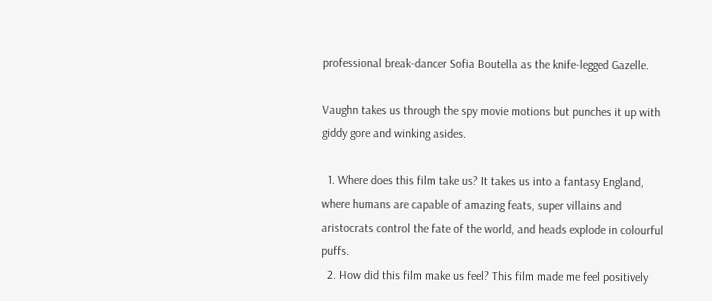professional break-dancer Sofia Boutella as the knife-legged Gazelle.

Vaughn takes us through the spy movie motions but punches it up with giddy gore and winking asides.

  1. Where does this film take us? It takes us into a fantasy England, where humans are capable of amazing feats, super villains and aristocrats control the fate of the world, and heads explode in colourful puffs.
  2. How did this film make us feel? This film made me feel positively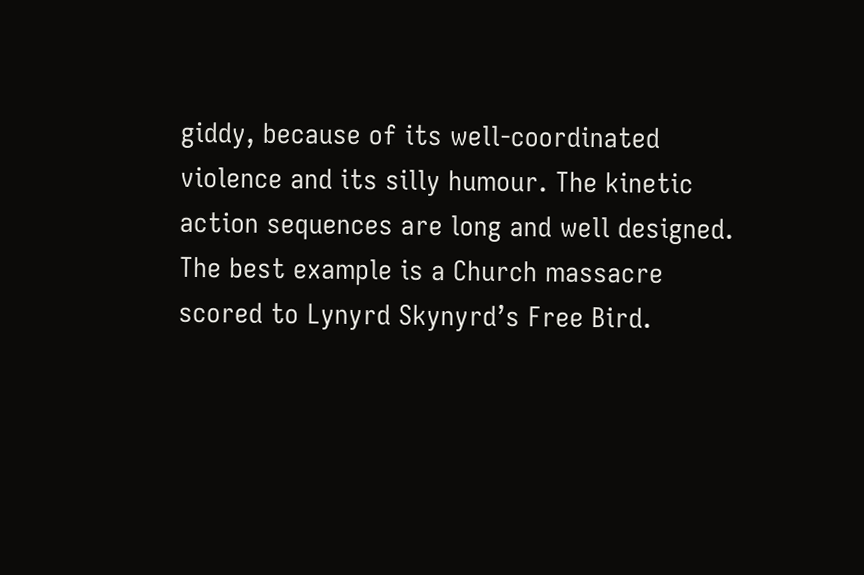giddy, because of its well-coordinated violence and its silly humour. The kinetic action sequences are long and well designed. The best example is a Church massacre scored to Lynyrd Skynyrd’s Free Bird.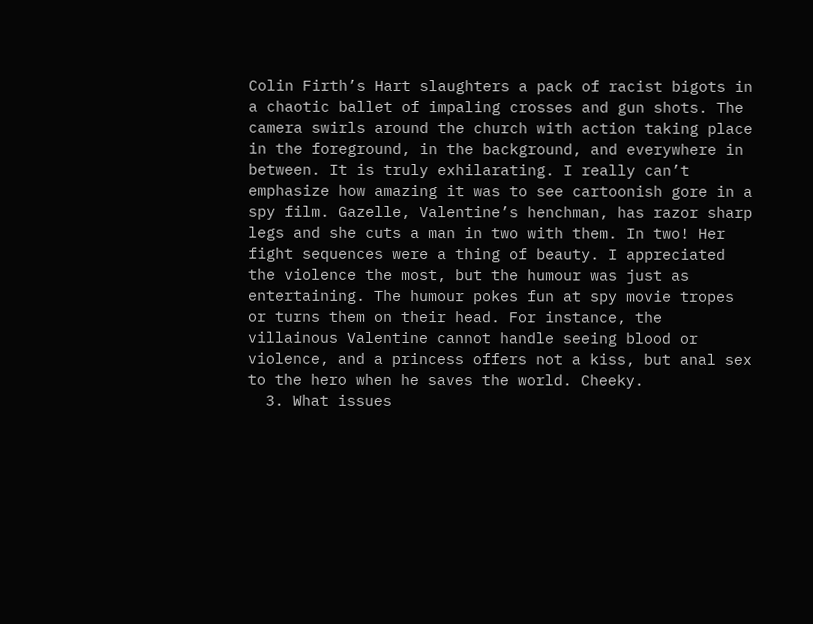Colin Firth’s Hart slaughters a pack of racist bigots in a chaotic ballet of impaling crosses and gun shots. The camera swirls around the church with action taking place in the foreground, in the background, and everywhere in between. It is truly exhilarating. I really can’t emphasize how amazing it was to see cartoonish gore in a spy film. Gazelle, Valentine’s henchman, has razor sharp legs and she cuts a man in two with them. In two! Her fight sequences were a thing of beauty. I appreciated the violence the most, but the humour was just as entertaining. The humour pokes fun at spy movie tropes or turns them on their head. For instance, the villainous Valentine cannot handle seeing blood or violence, and a princess offers not a kiss, but anal sex to the hero when he saves the world. Cheeky.
  3. What issues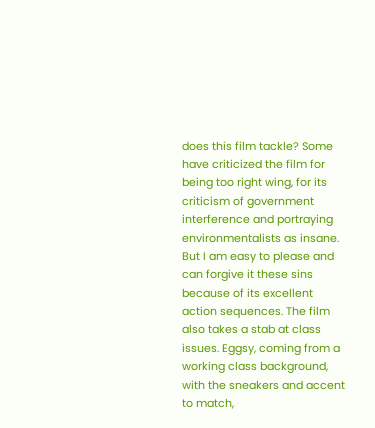does this film tackle? Some have criticized the film for being too right wing, for its criticism of government interference and portraying environmentalists as insane. But I am easy to please and can forgive it these sins because of its excellent action sequences. The film also takes a stab at class issues. Eggsy, coming from a working class background, with the sneakers and accent to match,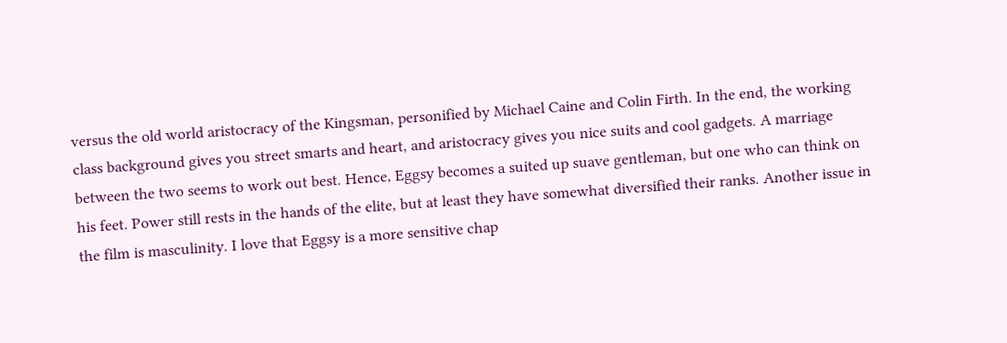versus the old world aristocracy of the Kingsman, personified by Michael Caine and Colin Firth. In the end, the working class background gives you street smarts and heart, and aristocracy gives you nice suits and cool gadgets. A marriage between the two seems to work out best. Hence, Eggsy becomes a suited up suave gentleman, but one who can think on his feet. Power still rests in the hands of the elite, but at least they have somewhat diversified their ranks. Another issue in the film is masculinity. I love that Eggsy is a more sensitive chap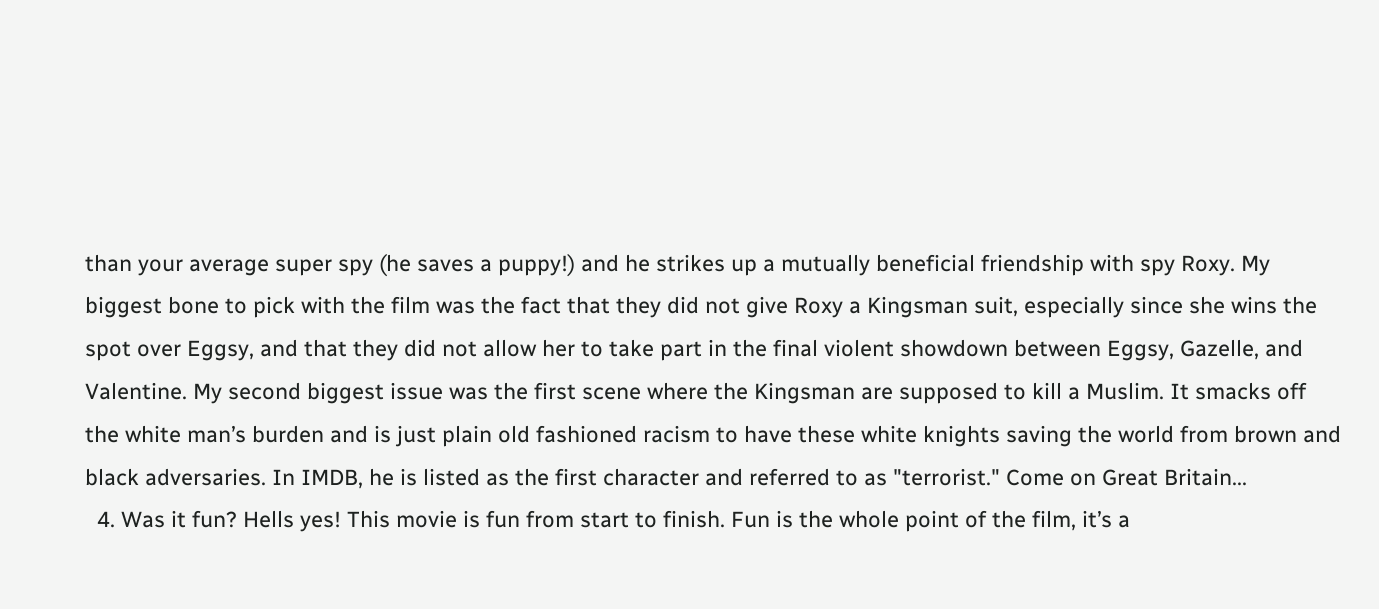than your average super spy (he saves a puppy!) and he strikes up a mutually beneficial friendship with spy Roxy. My biggest bone to pick with the film was the fact that they did not give Roxy a Kingsman suit, especially since she wins the spot over Eggsy, and that they did not allow her to take part in the final violent showdown between Eggsy, Gazelle, and Valentine. My second biggest issue was the first scene where the Kingsman are supposed to kill a Muslim. It smacks off the white man’s burden and is just plain old fashioned racism to have these white knights saving the world from brown and black adversaries. In IMDB, he is listed as the first character and referred to as "terrorist." Come on Great Britain...
  4. Was it fun? Hells yes! This movie is fun from start to finish. Fun is the whole point of the film, it’s a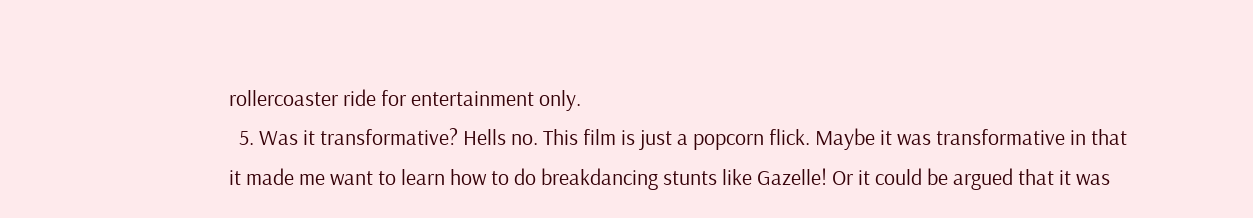rollercoaster ride for entertainment only.
  5. Was it transformative? Hells no. This film is just a popcorn flick. Maybe it was transformative in that it made me want to learn how to do breakdancing stunts like Gazelle! Or it could be argued that it was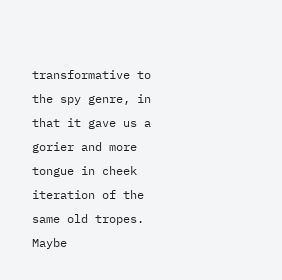transformative to the spy genre, in that it gave us a gorier and more tongue in cheek iteration of the same old tropes. Maybe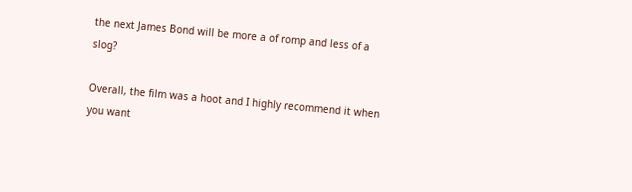the next James Bond will be more a of romp and less of a slog?

Overall, the film was a hoot and I highly recommend it when you want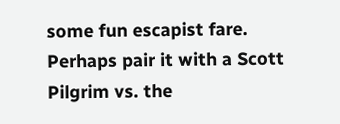some fun escapist fare. Perhaps pair it with a Scott Pilgrim vs. the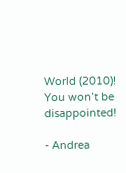World (2010)! You won’t be disappointed!

- Andrea